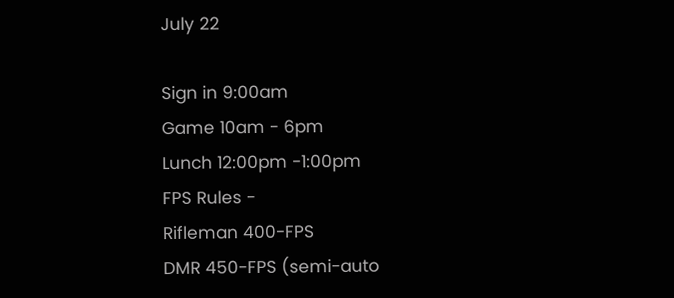July 22

Sign in 9:00am
Game 10am - 6pm
Lunch 12:00pm -1:00pm
FPS Rules -
Rifleman 400-FPS
DMR 450-FPS (semi-auto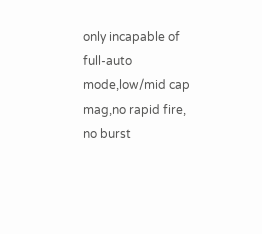only incapable of
full-auto mode,low/mid cap mag,no rapid fire,
no burst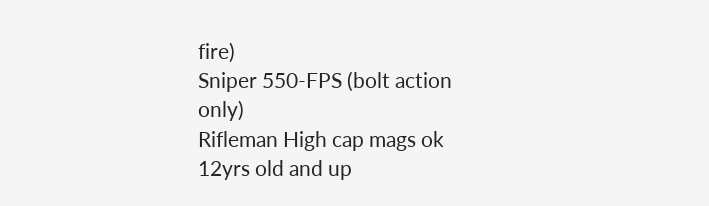fire)
Sniper 550-FPS (bolt action only)
Rifleman High cap mags ok
12yrs old and up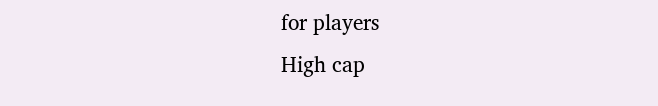for players
High cap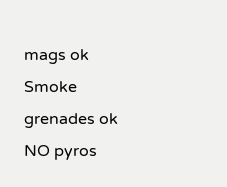mags ok
Smoke grenades ok
NO pyros